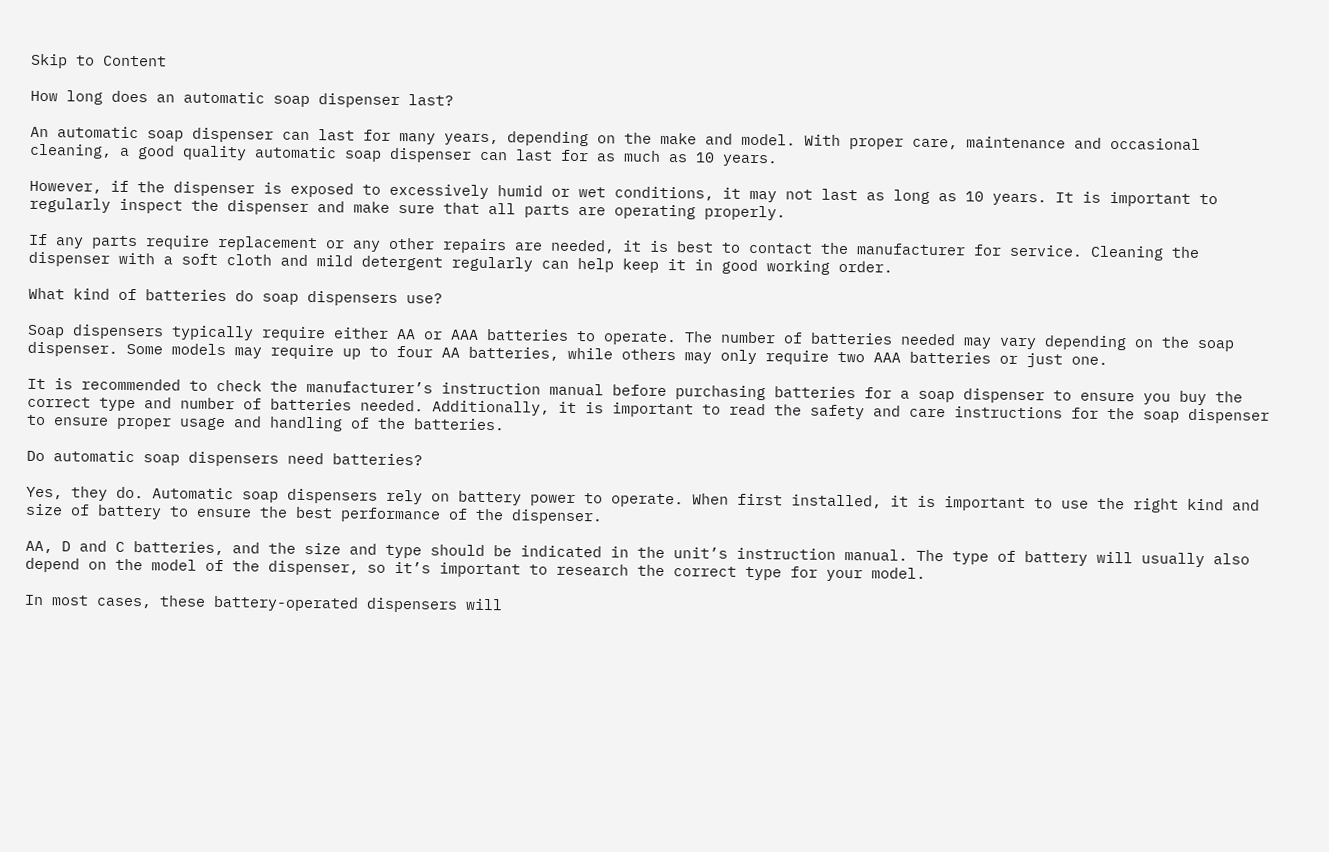Skip to Content

How long does an automatic soap dispenser last?

An automatic soap dispenser can last for many years, depending on the make and model. With proper care, maintenance and occasional cleaning, a good quality automatic soap dispenser can last for as much as 10 years.

However, if the dispenser is exposed to excessively humid or wet conditions, it may not last as long as 10 years. It is important to regularly inspect the dispenser and make sure that all parts are operating properly.

If any parts require replacement or any other repairs are needed, it is best to contact the manufacturer for service. Cleaning the dispenser with a soft cloth and mild detergent regularly can help keep it in good working order.

What kind of batteries do soap dispensers use?

Soap dispensers typically require either AA or AAA batteries to operate. The number of batteries needed may vary depending on the soap dispenser. Some models may require up to four AA batteries, while others may only require two AAA batteries or just one.

It is recommended to check the manufacturer’s instruction manual before purchasing batteries for a soap dispenser to ensure you buy the correct type and number of batteries needed. Additionally, it is important to read the safety and care instructions for the soap dispenser to ensure proper usage and handling of the batteries.

Do automatic soap dispensers need batteries?

Yes, they do. Automatic soap dispensers rely on battery power to operate. When first installed, it is important to use the right kind and size of battery to ensure the best performance of the dispenser.

AA, D and C batteries, and the size and type should be indicated in the unit’s instruction manual. The type of battery will usually also depend on the model of the dispenser, so it’s important to research the correct type for your model.

In most cases, these battery-operated dispensers will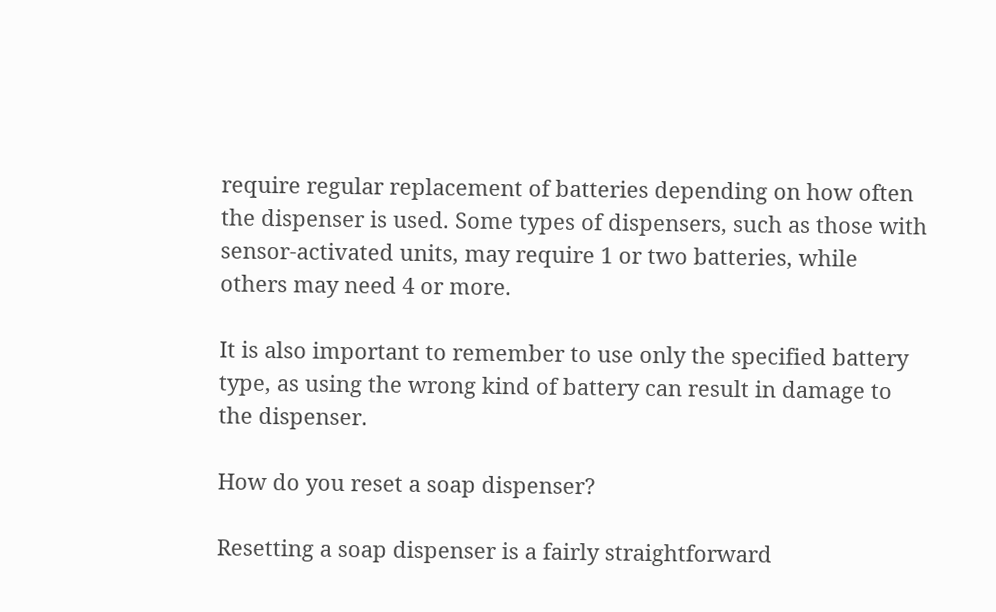require regular replacement of batteries depending on how often the dispenser is used. Some types of dispensers, such as those with sensor-activated units, may require 1 or two batteries, while others may need 4 or more.

It is also important to remember to use only the specified battery type, as using the wrong kind of battery can result in damage to the dispenser.

How do you reset a soap dispenser?

Resetting a soap dispenser is a fairly straightforward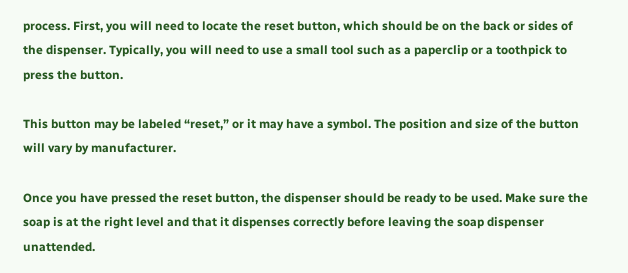process. First, you will need to locate the reset button, which should be on the back or sides of the dispenser. Typically, you will need to use a small tool such as a paperclip or a toothpick to press the button.

This button may be labeled “reset,” or it may have a symbol. The position and size of the button will vary by manufacturer.

Once you have pressed the reset button, the dispenser should be ready to be used. Make sure the soap is at the right level and that it dispenses correctly before leaving the soap dispenser unattended.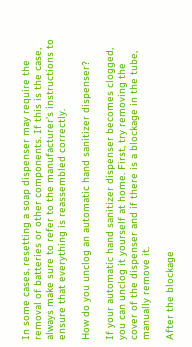In some cases, resetting a soap dispenser may require the removal of batteries or other components. If this is the case, always make sure to refer to the manufacturer’s instructions to ensure that everything is reassembled correctly.

How do you unclog an automatic hand sanitizer dispenser?

If your automatic hand sanitizer dispenser becomes clogged, you can unclog it yourself at home. First, try removing the cover of the dispenser and if there is a blockage in the tube, manually remove it.

After the blockage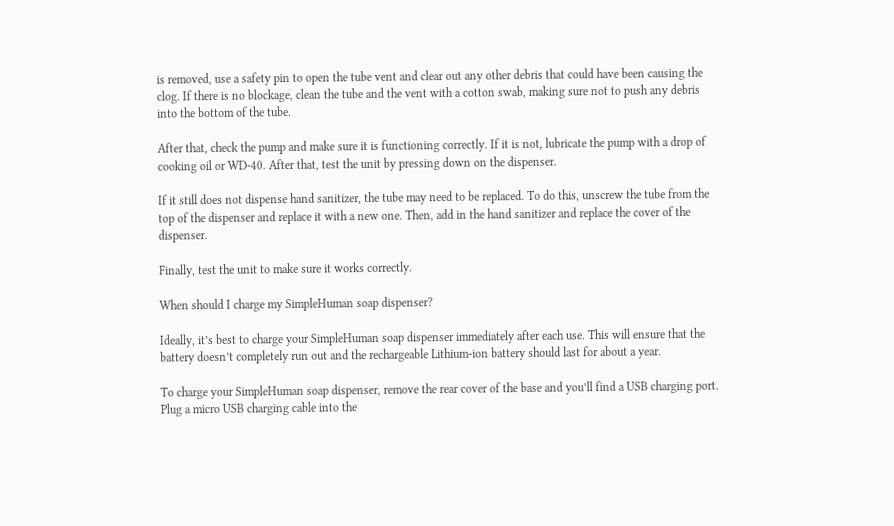is removed, use a safety pin to open the tube vent and clear out any other debris that could have been causing the clog. If there is no blockage, clean the tube and the vent with a cotton swab, making sure not to push any debris into the bottom of the tube.

After that, check the pump and make sure it is functioning correctly. If it is not, lubricate the pump with a drop of cooking oil or WD-40. After that, test the unit by pressing down on the dispenser.

If it still does not dispense hand sanitizer, the tube may need to be replaced. To do this, unscrew the tube from the top of the dispenser and replace it with a new one. Then, add in the hand sanitizer and replace the cover of the dispenser.

Finally, test the unit to make sure it works correctly.

When should I charge my SimpleHuman soap dispenser?

Ideally, it’s best to charge your SimpleHuman soap dispenser immediately after each use. This will ensure that the battery doesn’t completely run out and the rechargeable Lithium-ion battery should last for about a year.

To charge your SimpleHuman soap dispenser, remove the rear cover of the base and you’ll find a USB charging port. Plug a micro USB charging cable into the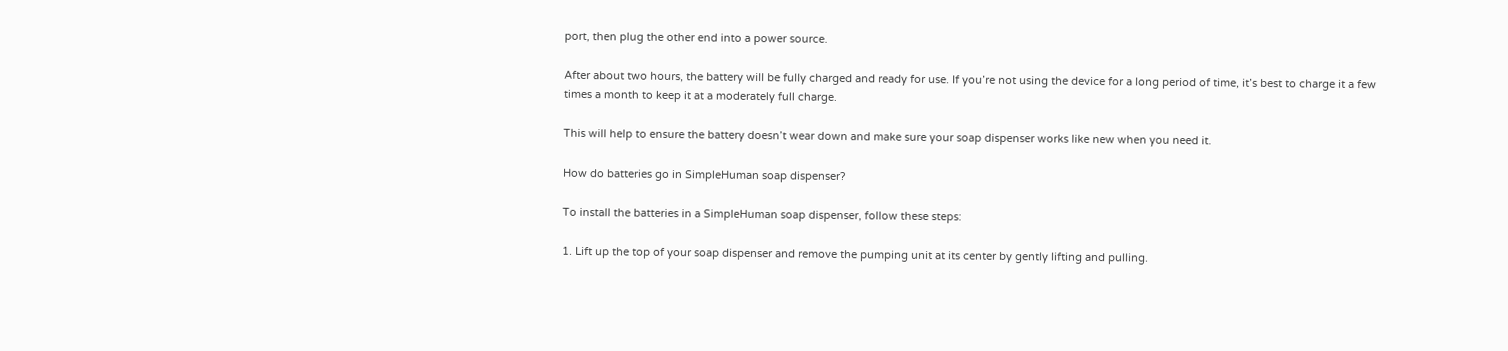port, then plug the other end into a power source.

After about two hours, the battery will be fully charged and ready for use. If you’re not using the device for a long period of time, it’s best to charge it a few times a month to keep it at a moderately full charge.

This will help to ensure the battery doesn’t wear down and make sure your soap dispenser works like new when you need it.

How do batteries go in SimpleHuman soap dispenser?

To install the batteries in a SimpleHuman soap dispenser, follow these steps:

1. Lift up the top of your soap dispenser and remove the pumping unit at its center by gently lifting and pulling.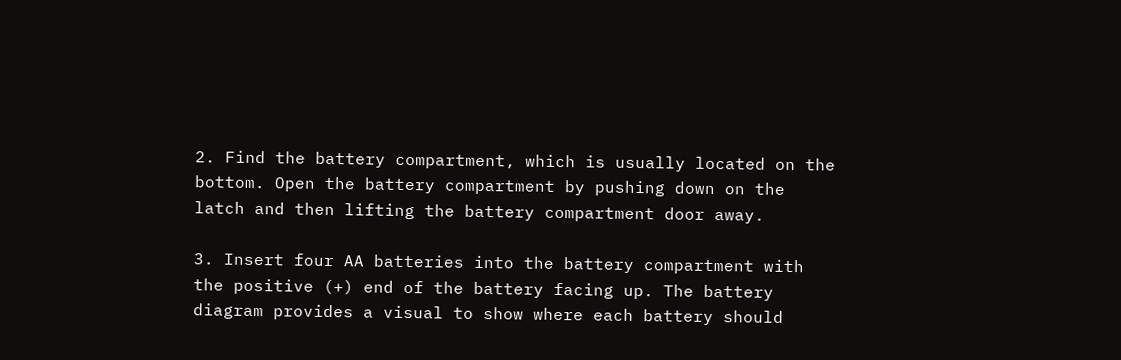2. Find the battery compartment, which is usually located on the bottom. Open the battery compartment by pushing down on the latch and then lifting the battery compartment door away.

3. Insert four AA batteries into the battery compartment with the positive (+) end of the battery facing up. The battery diagram provides a visual to show where each battery should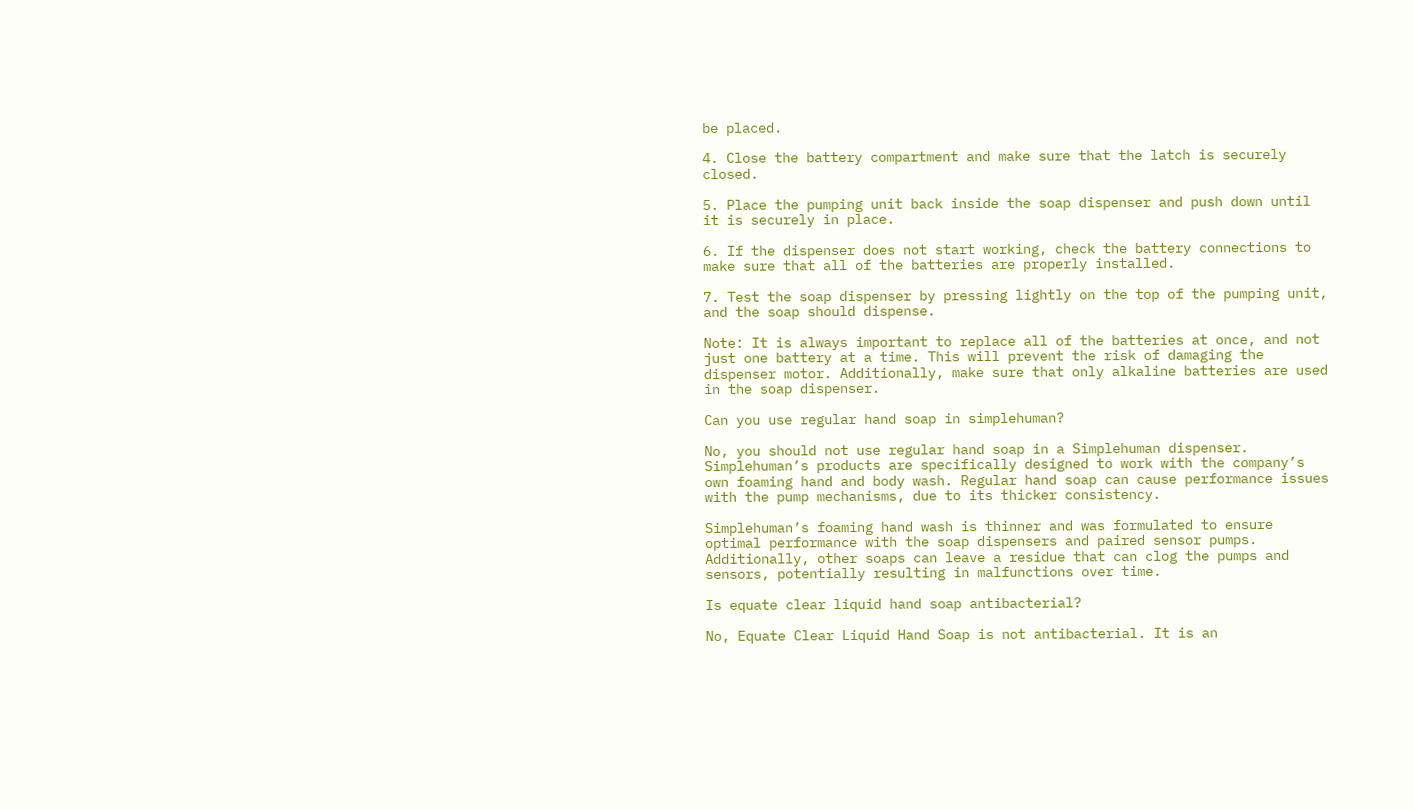be placed.

4. Close the battery compartment and make sure that the latch is securely closed.

5. Place the pumping unit back inside the soap dispenser and push down until it is securely in place.

6. If the dispenser does not start working, check the battery connections to make sure that all of the batteries are properly installed.

7. Test the soap dispenser by pressing lightly on the top of the pumping unit, and the soap should dispense.

Note: It is always important to replace all of the batteries at once, and not just one battery at a time. This will prevent the risk of damaging the dispenser motor. Additionally, make sure that only alkaline batteries are used in the soap dispenser.

Can you use regular hand soap in simplehuman?

No, you should not use regular hand soap in a Simplehuman dispenser. Simplehuman’s products are specifically designed to work with the company’s own foaming hand and body wash. Regular hand soap can cause performance issues with the pump mechanisms, due to its thicker consistency.

Simplehuman’s foaming hand wash is thinner and was formulated to ensure optimal performance with the soap dispensers and paired sensor pumps. Additionally, other soaps can leave a residue that can clog the pumps and sensors, potentially resulting in malfunctions over time.

Is equate clear liquid hand soap antibacterial?

No, Equate Clear Liquid Hand Soap is not antibacterial. It is an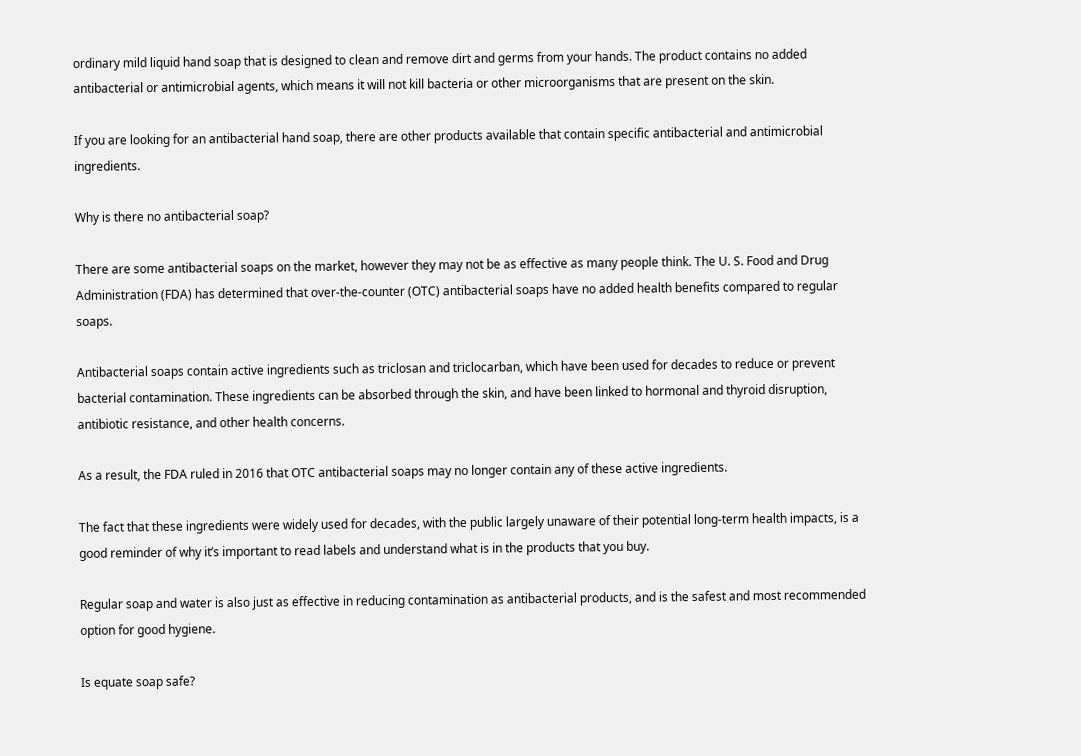ordinary mild liquid hand soap that is designed to clean and remove dirt and germs from your hands. The product contains no added antibacterial or antimicrobial agents, which means it will not kill bacteria or other microorganisms that are present on the skin.

If you are looking for an antibacterial hand soap, there are other products available that contain specific antibacterial and antimicrobial ingredients.

Why is there no antibacterial soap?

There are some antibacterial soaps on the market, however they may not be as effective as many people think. The U. S. Food and Drug Administration (FDA) has determined that over-the-counter (OTC) antibacterial soaps have no added health benefits compared to regular soaps.

Antibacterial soaps contain active ingredients such as triclosan and triclocarban, which have been used for decades to reduce or prevent bacterial contamination. These ingredients can be absorbed through the skin, and have been linked to hormonal and thyroid disruption, antibiotic resistance, and other health concerns.

As a result, the FDA ruled in 2016 that OTC antibacterial soaps may no longer contain any of these active ingredients.

The fact that these ingredients were widely used for decades, with the public largely unaware of their potential long-term health impacts, is a good reminder of why it’s important to read labels and understand what is in the products that you buy.

Regular soap and water is also just as effective in reducing contamination as antibacterial products, and is the safest and most recommended option for good hygiene.

Is equate soap safe?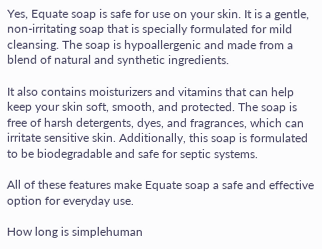Yes, Equate soap is safe for use on your skin. It is a gentle, non-irritating soap that is specially formulated for mild cleansing. The soap is hypoallergenic and made from a blend of natural and synthetic ingredients.

It also contains moisturizers and vitamins that can help keep your skin soft, smooth, and protected. The soap is free of harsh detergents, dyes, and fragrances, which can irritate sensitive skin. Additionally, this soap is formulated to be biodegradable and safe for septic systems.

All of these features make Equate soap a safe and effective option for everyday use.

How long is simplehuman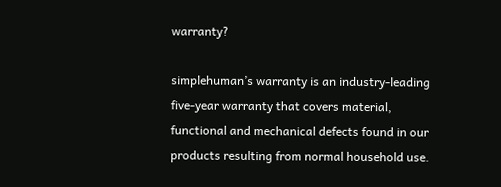warranty?

simplehuman’s warranty is an industry-leading five-year warranty that covers material, functional and mechanical defects found in our products resulting from normal household use.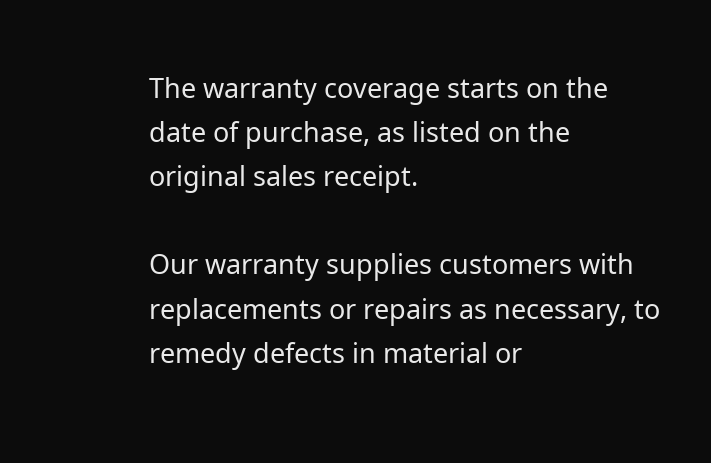The warranty coverage starts on the date of purchase, as listed on the original sales receipt.

Our warranty supplies customers with replacements or repairs as necessary, to remedy defects in material or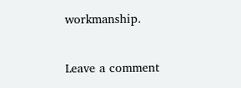workmanship.

Leave a comment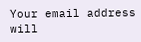Your email address will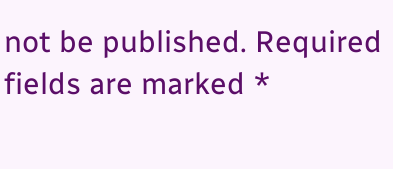not be published. Required fields are marked *